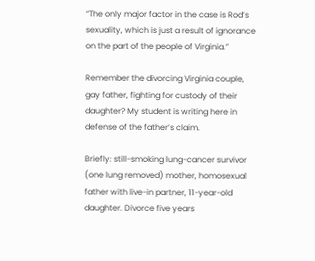“The only major factor in the case is Rod’s sexuality, which is just a result of ignorance on the part of the people of Virginia.”

Remember the divorcing Virginia couple, gay father, fighting for custody of their daughter? My student is writing here in defense of the father’s claim.

Briefly: still-smoking lung-cancer survivor (one lung removed) mother, homosexual father with live-in partner, 11-year-old daughter. Divorce five years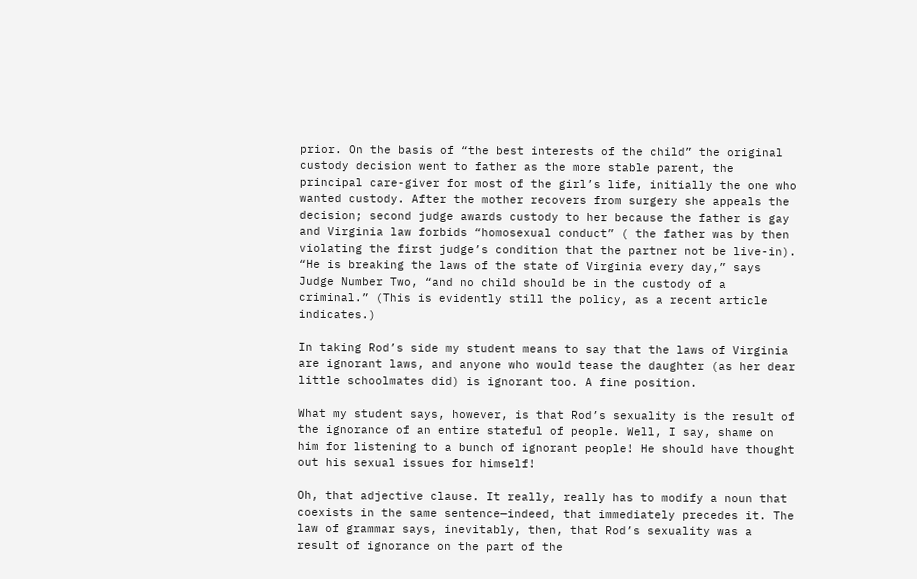prior. On the basis of “the best interests of the child” the original custody decision went to father as the more stable parent, the principal care-giver for most of the girl’s life, initially the one who wanted custody. After the mother recovers from surgery she appeals the decision; second judge awards custody to her because the father is gay and Virginia law forbids “homosexual conduct” ( the father was by then violating the first judge’s condition that the partner not be live-in). “He is breaking the laws of the state of Virginia every day,” says Judge Number Two, “and no child should be in the custody of a criminal.” (This is evidently still the policy, as a recent article indicates.)

In taking Rod’s side my student means to say that the laws of Virginia are ignorant laws, and anyone who would tease the daughter (as her dear little schoolmates did) is ignorant too. A fine position.

What my student says, however, is that Rod’s sexuality is the result of the ignorance of an entire stateful of people. Well, I say, shame on him for listening to a bunch of ignorant people! He should have thought out his sexual issues for himself!

Oh, that adjective clause. It really, really has to modify a noun that coexists in the same sentence—indeed, that immediately precedes it. The law of grammar says, inevitably, then, that Rod’s sexuality was a result of ignorance on the part of the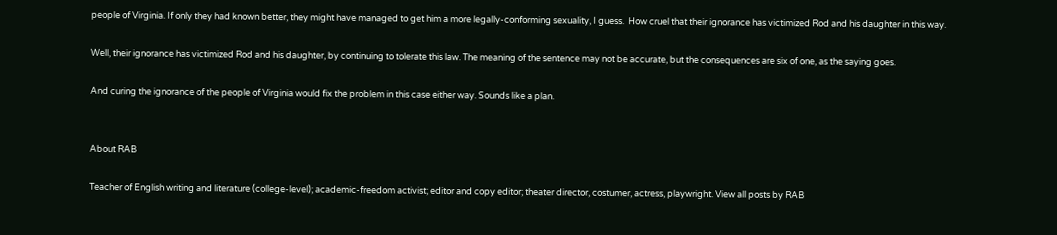people of Virginia. If only they had known better, they might have managed to get him a more legally-conforming sexuality, I guess.  How cruel that their ignorance has victimized Rod and his daughter in this way.

Well, their ignorance has victimized Rod and his daughter, by continuing to tolerate this law. The meaning of the sentence may not be accurate, but the consequences are six of one, as the saying goes.

And curing the ignorance of the people of Virginia would fix the problem in this case either way. Sounds like a plan.


About RAB

Teacher of English writing and literature (college-level); academic-freedom activist; editor and copy editor; theater director, costumer, actress, playwright. View all posts by RAB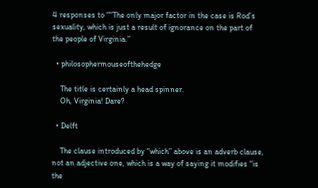4 responses to ““The only major factor in the case is Rod’s sexuality, which is just a result of ignorance on the part of the people of Virginia.”

  • philosophermouseofthehedge

    The title is certainly a head spinner.
    Oh, Virginia! Dare?

  • Delft

    The clause introduced by “which” above is an adverb clause, not an adjective one, which is a way of saying it modifies “is the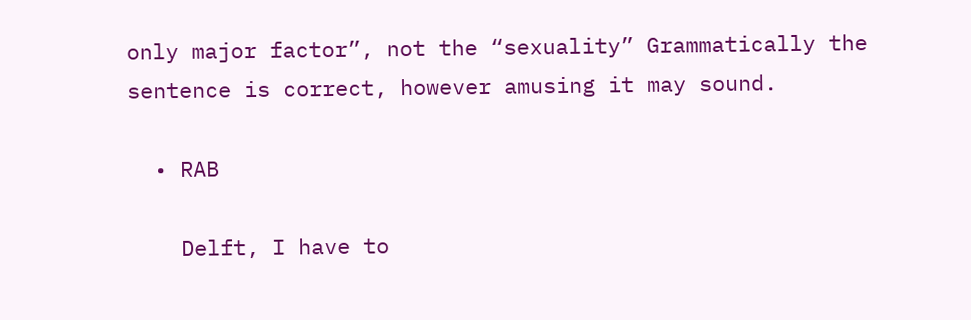only major factor”, not the “sexuality” Grammatically the sentence is correct, however amusing it may sound.

  • RAB

    Delft, I have to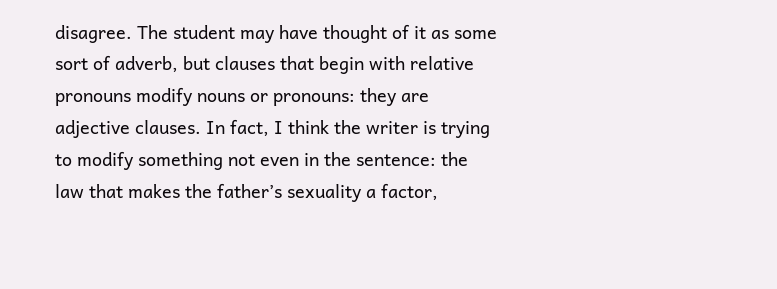disagree. The student may have thought of it as some sort of adverb, but clauses that begin with relative pronouns modify nouns or pronouns: they are adjective clauses. In fact, I think the writer is trying to modify something not even in the sentence: the law that makes the father’s sexuality a factor,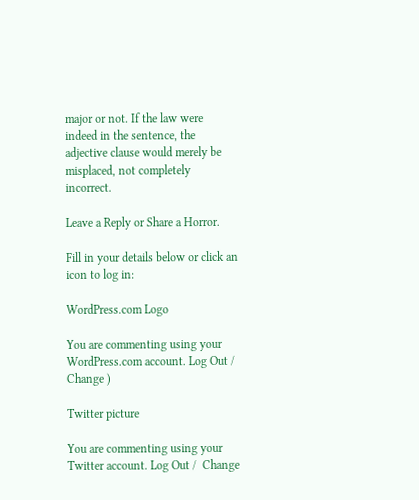major or not. If the law were indeed in the sentence, the adjective clause would merely be misplaced, not completely incorrect.

Leave a Reply or Share a Horror.

Fill in your details below or click an icon to log in:

WordPress.com Logo

You are commenting using your WordPress.com account. Log Out /  Change )

Twitter picture

You are commenting using your Twitter account. Log Out /  Change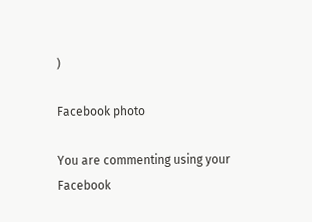)

Facebook photo

You are commenting using your Facebook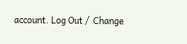account. Log Out /  Change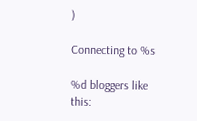)

Connecting to %s

%d bloggers like this: